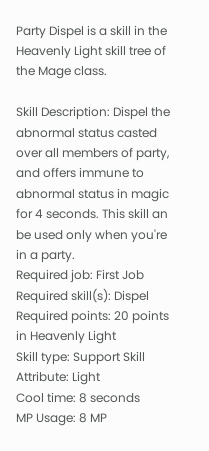Party Dispel is a skill in the Heavenly Light skill tree of the Mage class.

Skill Description: Dispel the abnormal status casted over all members of party, and offers immune to abnormal status in magic for 4 seconds. This skill an be used only when you're in a party.
Required job: First Job
Required skill(s): Dispel
Required points: 20 points in Heavenly Light
Skill type: Support Skill
Attribute: Light
Cool time: 8 seconds
MP Usage: 8 MP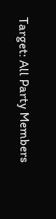Target: All Party Members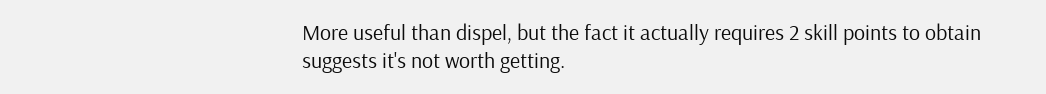More useful than dispel, but the fact it actually requires 2 skill points to obtain suggests it's not worth getting.